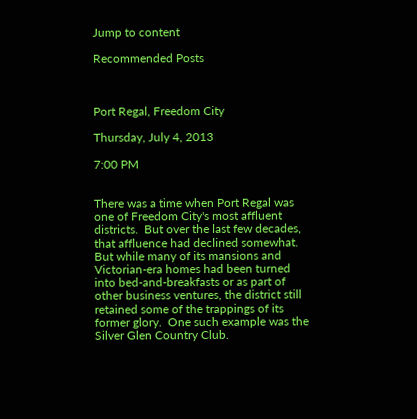Jump to content

Recommended Posts



Port Regal, Freedom City

Thursday, July 4, 2013

7:00 PM


There was a time when Port Regal was one of Freedom City's most affluent districts.  But over the last few decades, that affluence had declined somewhat.  But while many of its mansions and Victorian-era homes had been turned into bed-and-breakfasts or as part of other business ventures, the district still retained some of the trappings of its former glory.  One such example was the Silver Glen Country Club.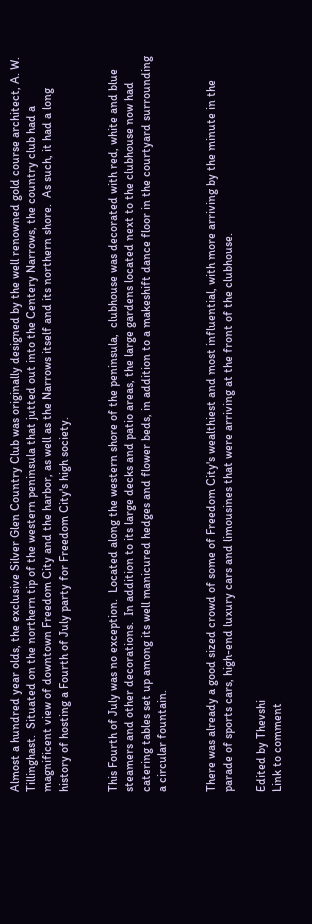Almost a hundred year olds, the exclusive Silver Glen Country Club was originally designed by the well renowned gold course architect, A. W. Tillinghast.  Situated on the northern tip of the western peninsula that jutted out into the Centery Narrows, the country club had a magnificent view of downtown Freedom City and the harbor, as well as the Narrows itself and its northern shore.  As such, it had a long history of hosting a Fourth of July party for Freedom City's high society.


This Fourth of July was no exception.  Located along the western shore of the peninsula,  clubhouse was decorated with red, white and blue steamers and other decorations.  In addition to its large decks and patio areas, the large gardens located next to the clubhouse now had catering tables set up among its well manicured hedges and flower beds, in addition to a makeshift dance floor in the courtyard surrounding a circular fountain.


There was already a good sized crowd of some of Freedom City's wealthiest and most influential, with more arriving by the minute in the parade of sports cars, high-end luxury cars and limousines that were arriving at the front of the clubhouse.

Edited by Thevshi
Link to comment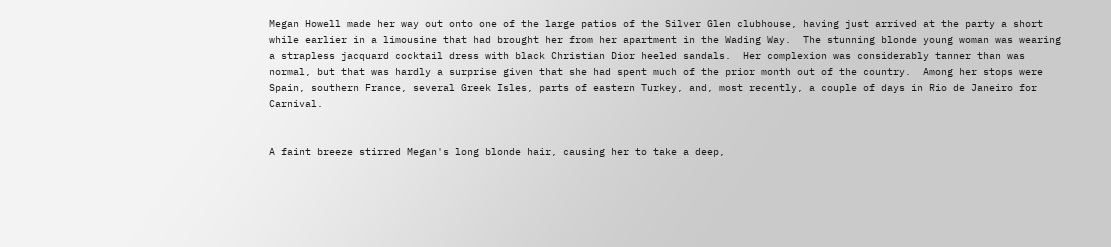Megan Howell made her way out onto one of the large patios of the Silver Glen clubhouse, having just arrived at the party a short while earlier in a limousine that had brought her from her apartment in the Wading Way.  The stunning blonde young woman was wearing a strapless jacquard cocktail dress with black Christian Dior heeled sandals.  Her complexion was considerably tanner than was normal, but that was hardly a surprise given that she had spent much of the prior month out of the country.  Among her stops were Spain, southern France, several Greek Isles, parts of eastern Turkey, and, most recently, a couple of days in Rio de Janeiro for Carnival.


A faint breeze stirred Megan's long blonde hair, causing her to take a deep,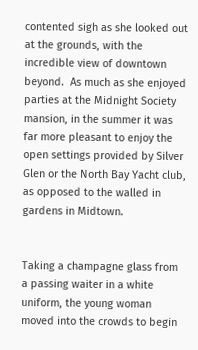contented sigh as she looked out at the grounds, with the incredible view of downtown beyond.  As much as she enjoyed parties at the Midnight Society mansion, in the summer it was far more pleasant to enjoy the open settings provided by Silver Glen or the North Bay Yacht club, as opposed to the walled in gardens in Midtown.


Taking a champagne glass from a passing waiter in a white uniform, the young woman moved into the crowds to begin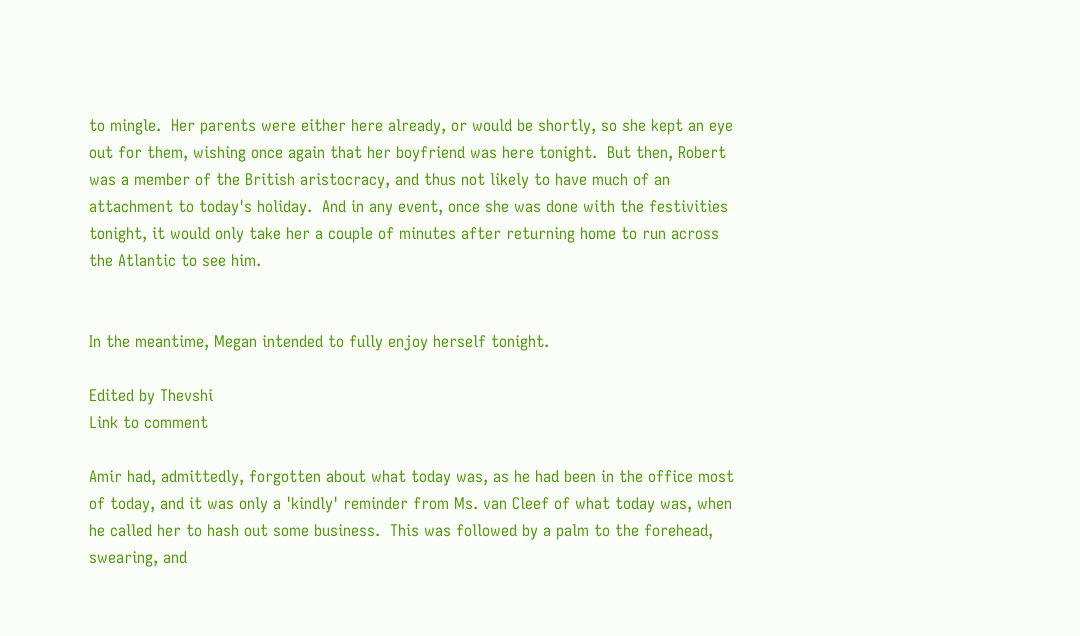to mingle.  Her parents were either here already, or would be shortly, so she kept an eye out for them, wishing once again that her boyfriend was here tonight.  But then, Robert was a member of the British aristocracy, and thus not likely to have much of an attachment to today's holiday.  And in any event, once she was done with the festivities tonight, it would only take her a couple of minutes after returning home to run across the Atlantic to see him.


In the meantime, Megan intended to fully enjoy herself tonight.

Edited by Thevshi
Link to comment

Amir had, admittedly, forgotten about what today was, as he had been in the office most of today, and it was only a 'kindly' reminder from Ms. van Cleef of what today was, when he called her to hash out some business.  This was followed by a palm to the forehead, swearing, and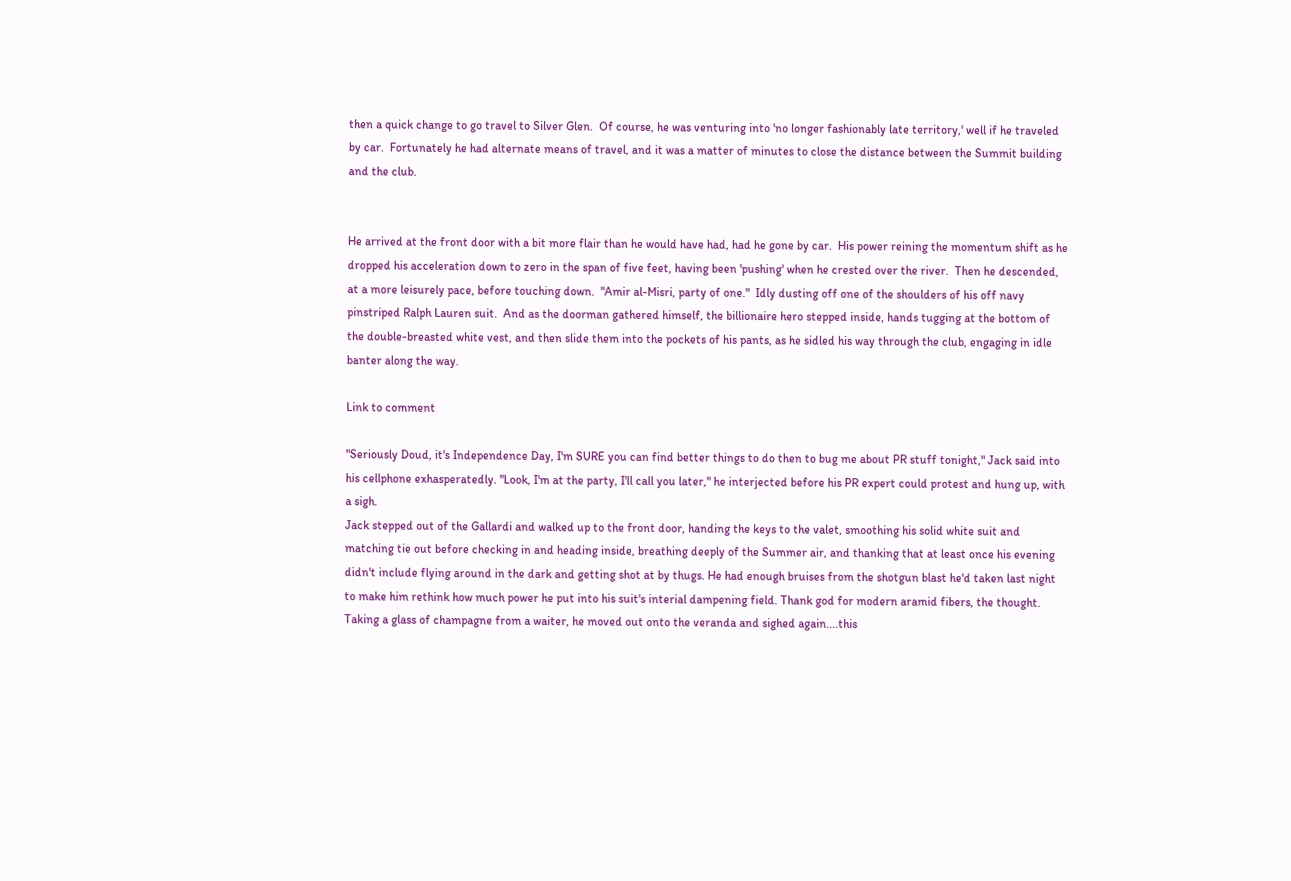then a quick change to go travel to Silver Glen.  Of course, he was venturing into 'no longer fashionably late territory,' well if he traveled by car.  Fortunately he had alternate means of travel, and it was a matter of minutes to close the distance between the Summit building and the club.


He arrived at the front door with a bit more flair than he would have had, had he gone by car.  His power reining the momentum shift as he dropped his acceleration down to zero in the span of five feet, having been 'pushing' when he crested over the river.  Then he descended, at a more leisurely pace, before touching down.  "Amir al-Misri, party of one."  Idly dusting off one of the shoulders of his off navy pinstriped Ralph Lauren suit.  And as the doorman gathered himself, the billionaire hero stepped inside, hands tugging at the bottom of the double-breasted white vest, and then slide them into the pockets of his pants, as he sidled his way through the club, engaging in idle banter along the way.

Link to comment

"Seriously Doud, it's Independence Day, I'm SURE you can find better things to do then to bug me about PR stuff tonight," Jack said into his cellphone exhasperatedly. "Look, I'm at the party, I'll call you later," he interjected before his PR expert could protest and hung up, with a sigh.
Jack stepped out of the Gallardi and walked up to the front door, handing the keys to the valet, smoothing his solid white suit and matching tie out before checking in and heading inside, breathing deeply of the Summer air, and thanking that at least once his evening didn't include flying around in the dark and getting shot at by thugs. He had enough bruises from the shotgun blast he'd taken last night to make him rethink how much power he put into his suit's interial dampening field. Thank god for modern aramid fibers, the thought.
Taking a glass of champagne from a waiter, he moved out onto the veranda and sighed again....this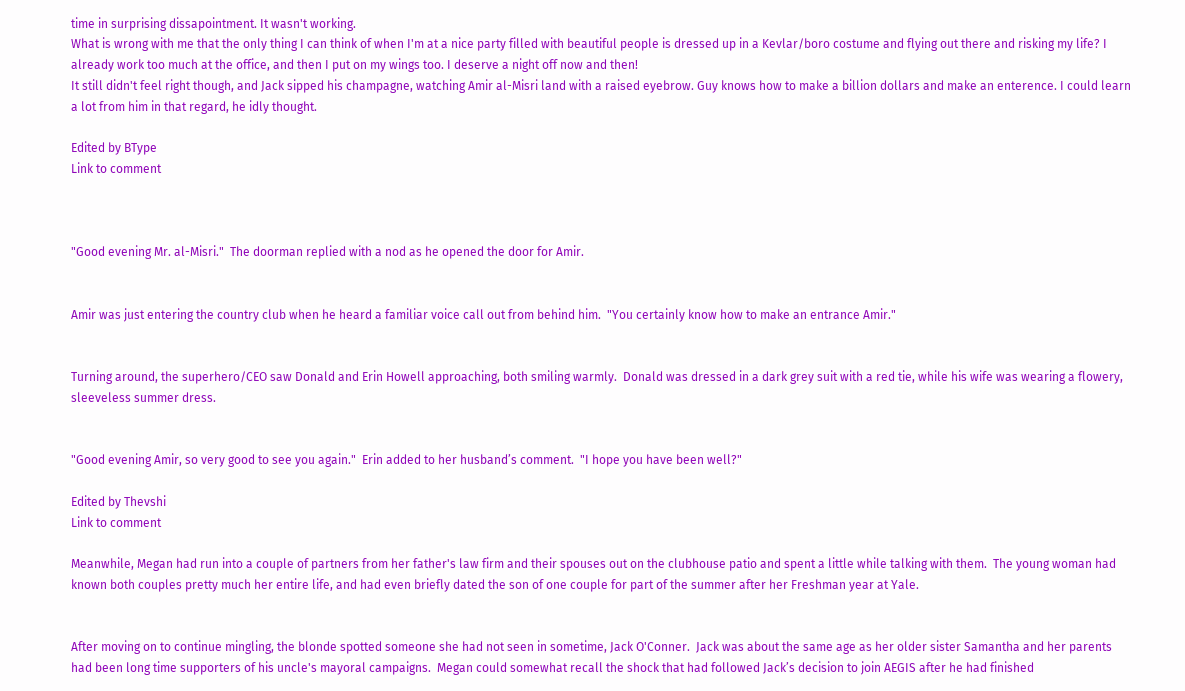time in surprising dissapointment. It wasn't working.
What is wrong with me that the only thing I can think of when I'm at a nice party filled with beautiful people is dressed up in a Kevlar/boro costume and flying out there and risking my life? I already work too much at the office, and then I put on my wings too. I deserve a night off now and then!
It still didn't feel right though, and Jack sipped his champagne, watching Amir al-Misri land with a raised eyebrow. Guy knows how to make a billion dollars and make an enterence. I could learn a lot from him in that regard, he idly thought.

Edited by BType
Link to comment



"Good evening Mr. al-Misri."  The doorman replied with a nod as he opened the door for Amir.


Amir was just entering the country club when he heard a familiar voice call out from behind him.  "You certainly know how to make an entrance Amir."


Turning around, the superhero/CEO saw Donald and Erin Howell approaching, both smiling warmly.  Donald was dressed in a dark grey suit with a red tie, while his wife was wearing a flowery, sleeveless summer dress.


"Good evening Amir, so very good to see you again."  Erin added to her husband’s comment.  "I hope you have been well?"

Edited by Thevshi
Link to comment

Meanwhile, Megan had run into a couple of partners from her father's law firm and their spouses out on the clubhouse patio and spent a little while talking with them.  The young woman had known both couples pretty much her entire life, and had even briefly dated the son of one couple for part of the summer after her Freshman year at Yale.


After moving on to continue mingling, the blonde spotted someone she had not seen in sometime, Jack O'Conner.  Jack was about the same age as her older sister Samantha and her parents had been long time supporters of his uncle's mayoral campaigns.  Megan could somewhat recall the shock that had followed Jack’s decision to join AEGIS after he had finished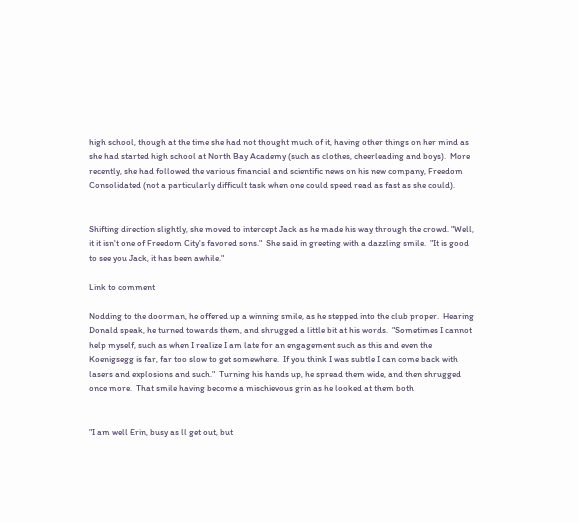high school, though at the time she had not thought much of it, having other things on her mind as she had started high school at North Bay Academy (such as clothes, cheerleading and boys).  More recently, she had followed the various financial and scientific news on his new company, Freedom Consolidated (not a particularly difficult task when one could speed read as fast as she could).


Shifting direction slightly, she moved to intercept Jack as he made his way through the crowd. "Well, it it isn't one of Freedom City's favored sons."  She said in greeting with a dazzling smile.  "It is good to see you Jack, it has been awhile."

Link to comment

Nodding to the doorman, he offered up a winning smile, as he stepped into the club proper.  Hearing Donald speak, he turned towards them, and shrugged a little bit at his words.  "Sometimes I cannot help myself, such as when I realize I am late for an engagement such as this and even the Koenigsegg is far, far too slow to get somewhere.  If you think I was subtle I can come back with lasers and explosions and such."  Turning his hands up, he spread them wide, and then shrugged once more.  That smile having become a mischievous grin as he looked at them both


"I am well Erin, busy as ll get out, but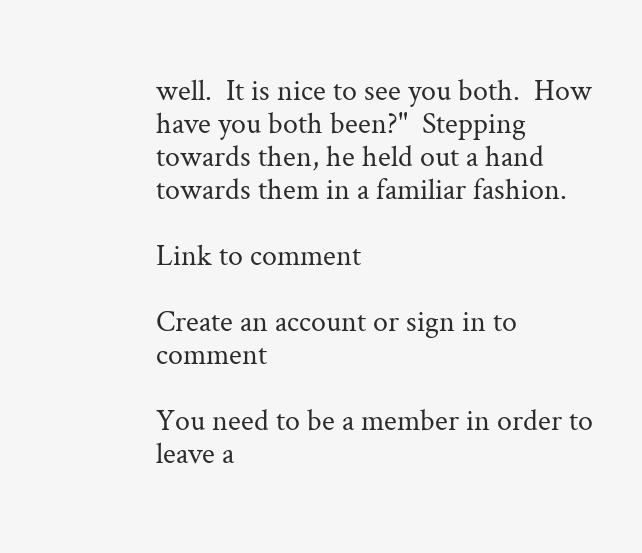well.  It is nice to see you both.  How have you both been?"  Stepping towards then, he held out a hand towards them in a familiar fashion.

Link to comment

Create an account or sign in to comment

You need to be a member in order to leave a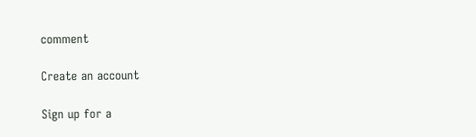comment

Create an account

Sign up for a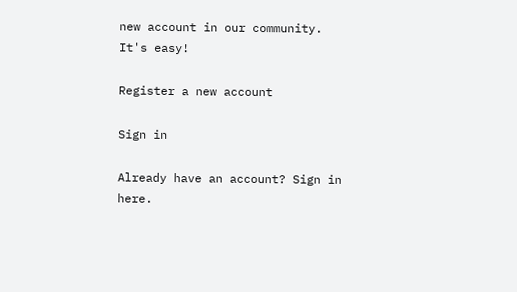new account in our community. It's easy!

Register a new account

Sign in

Already have an account? Sign in here.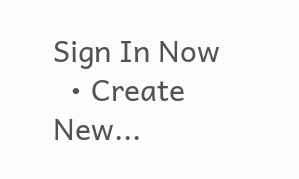Sign In Now
  • Create New...